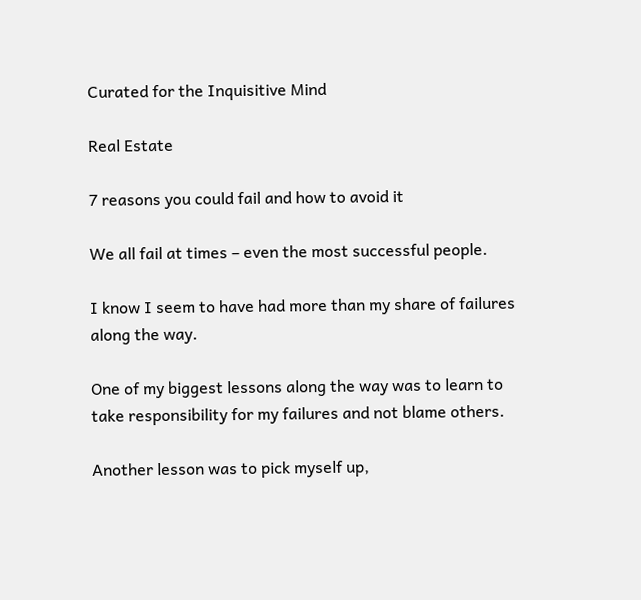Curated for the Inquisitive Mind

Real Estate

7 reasons you could fail and how to avoid it

We all fail at times – even the most successful people.

I know I seem to have had more than my share of failures along the way.

One of my biggest lessons along the way was to learn to take responsibility for my failures and not blame others.

Another lesson was to pick myself up,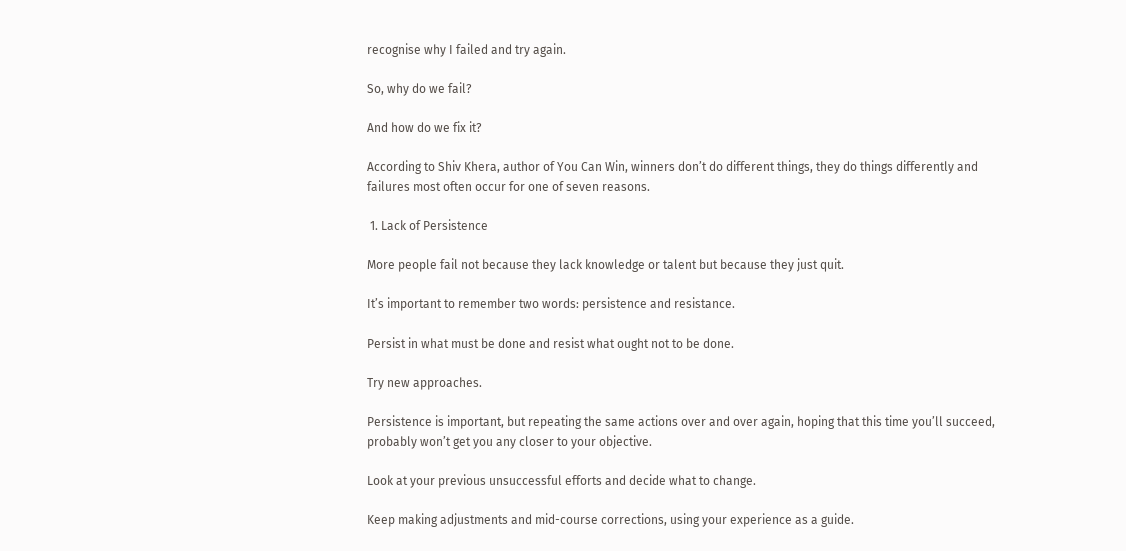recognise why I failed and try again.

So, why do we fail?

And how do we fix it?

According to Shiv Khera, author of You Can Win, winners don’t do different things, they do things differently and failures most often occur for one of seven reasons.

 1. Lack of Persistence

More people fail not because they lack knowledge or talent but because they just quit.

It’s important to remember two words: persistence and resistance.

Persist in what must be done and resist what ought not to be done.

Try new approaches.

Persistence is important, but repeating the same actions over and over again, hoping that this time you’ll succeed, probably won’t get you any closer to your objective.

Look at your previous unsuccessful efforts and decide what to change.

Keep making adjustments and mid-course corrections, using your experience as a guide.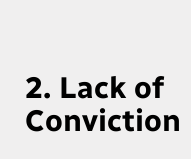2. Lack of Conviction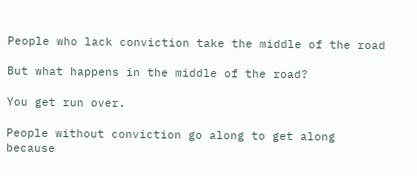People who lack conviction take the middle of the road

But what happens in the middle of the road?

You get run over.

People without conviction go along to get along because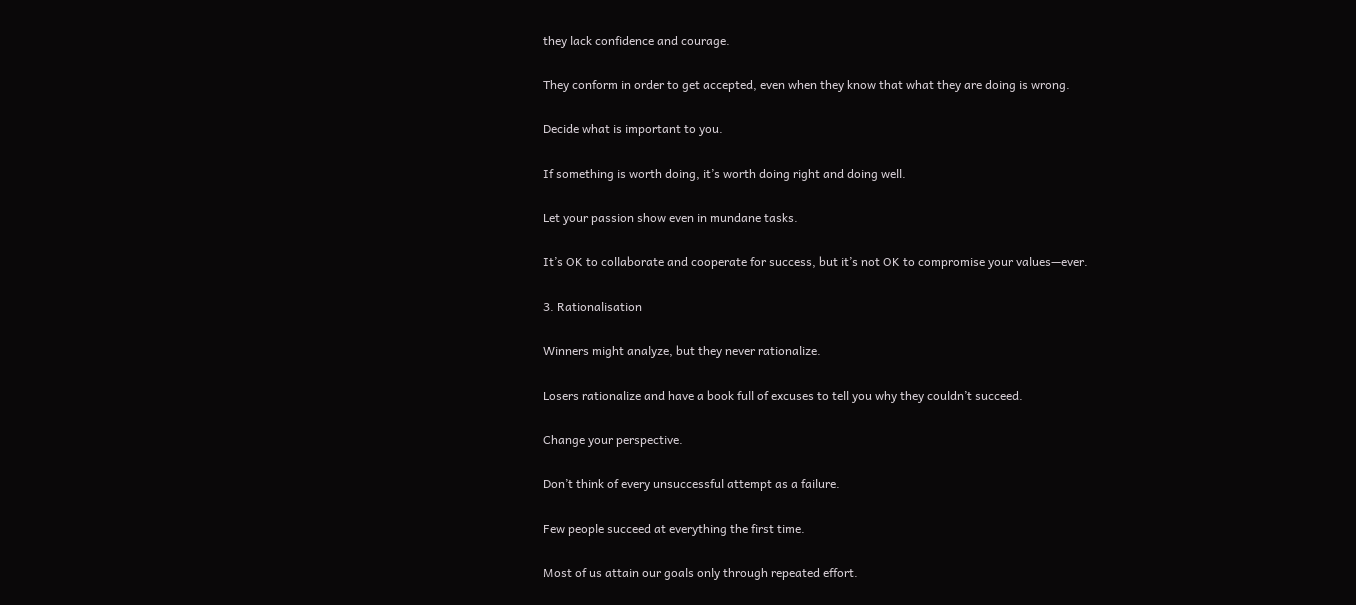they lack confidence and courage.

They conform in order to get accepted, even when they know that what they are doing is wrong.

Decide what is important to you.

If something is worth doing, it’s worth doing right and doing well.

Let your passion show even in mundane tasks.

It’s OK to collaborate and cooperate for success, but it’s not OK to compromise your values—ever.

3. Rationalisation

Winners might analyze, but they never rationalize.

Losers rationalize and have a book full of excuses to tell you why they couldn’t succeed.

Change your perspective.

Don’t think of every unsuccessful attempt as a failure.

Few people succeed at everything the first time.

Most of us attain our goals only through repeated effort.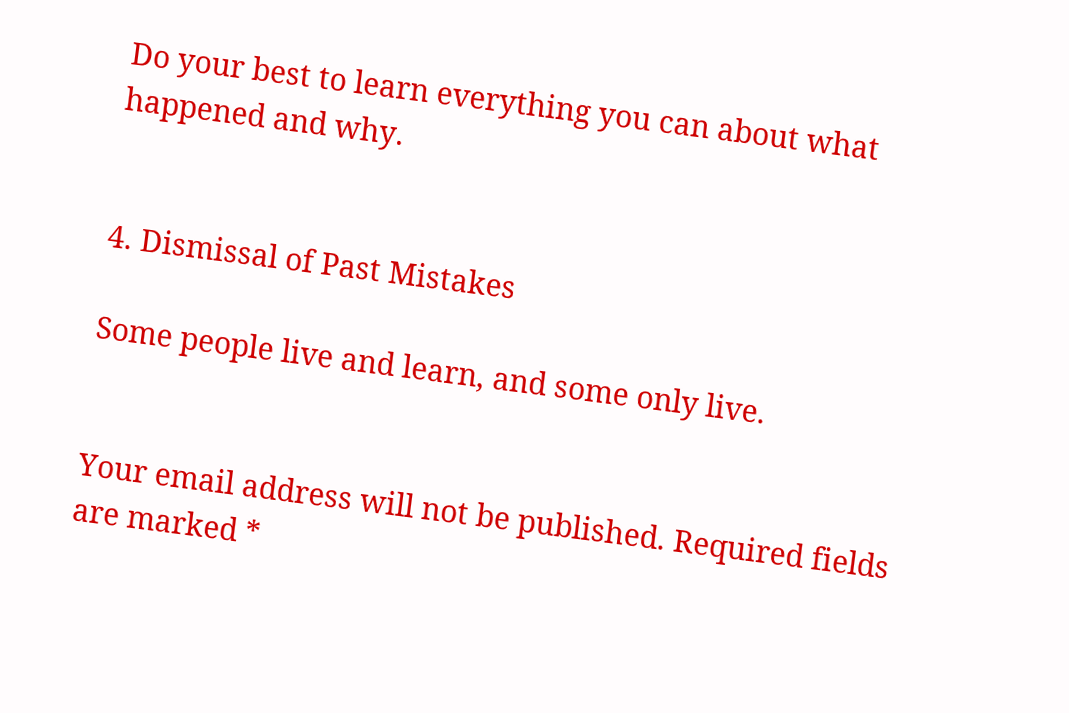Do your best to learn everything you can about what happened and why.


4. Dismissal of Past Mistakes

Some people live and learn, and some only live.


Your email address will not be published. Required fields are marked *